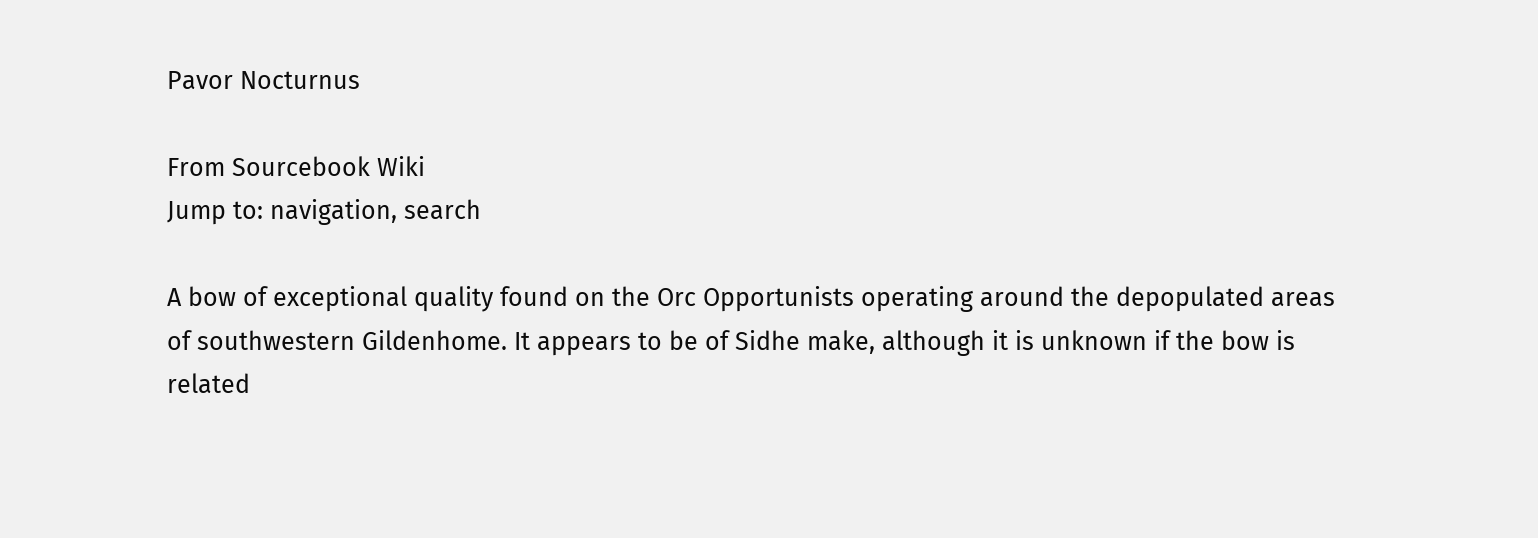Pavor Nocturnus

From Sourcebook Wiki
Jump to: navigation, search

A bow of exceptional quality found on the Orc Opportunists operating around the depopulated areas of southwestern Gildenhome. It appears to be of Sidhe make, although it is unknown if the bow is related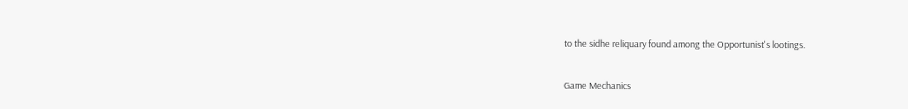to the sidhe reliquary found among the Opportunist's lootings.

Game Mechanics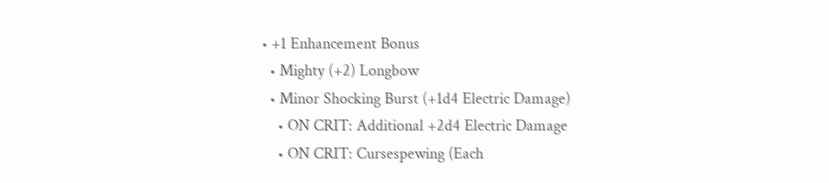• +1 Enhancement Bonus
  • Mighty (+2) Longbow
  • Minor Shocking Burst (+1d4 Electric Damage)
    • ON CRIT: Additional +2d4 Electric Damage
    • ON CRIT: Cursespewing (Each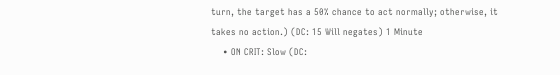turn, the target has a 50% chance to act normally; otherwise, it takes no action.) (DC: 15 Will negates) 1 Minute
    • ON CRIT: Slow (DC: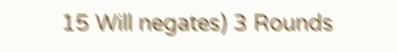15 Will negates) 3 Rounds